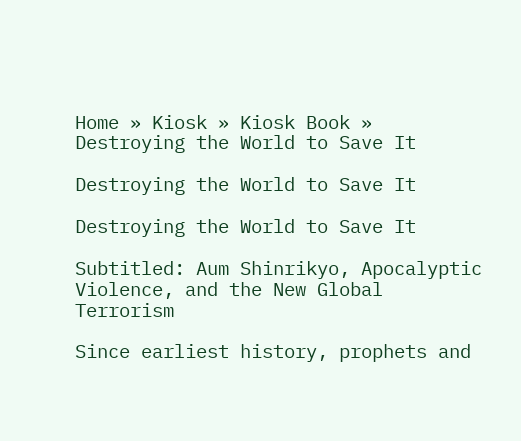Home » Kiosk » Kiosk Book » Destroying the World to Save It

Destroying the World to Save It

Destroying the World to Save It

Subtitled: Aum Shinrikyo, Apocalyptic Violence, and the New Global Terrorism

Since earliest history, prophets and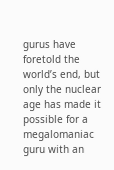gurus have foretold the world’s end, but only the nuclear age has made it possible for a megalomaniac guru with an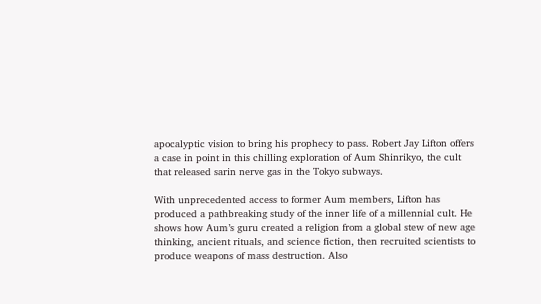apocalyptic vision to bring his prophecy to pass. Robert Jay Lifton offers a case in point in this chilling exploration of Aum Shinrikyo, the cult that released sarin nerve gas in the Tokyo subways.

With unprecedented access to former Aum members, Lifton has produced a pathbreaking study of the inner life of a millennial cult. He shows how Aum’s guru created a religion from a global stew of new age thinking, ancient rituals, and science fiction, then recruited scientists to produce weapons of mass destruction. Also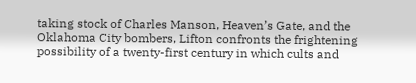taking stock of Charles Manson, Heaven’s Gate, and the Oklahoma City bombers, Lifton confronts the frightening possibility of a twenty-first century in which cults and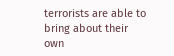terrorists are able to bring about their own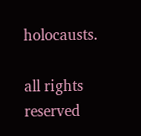holocausts.

all rights reserved